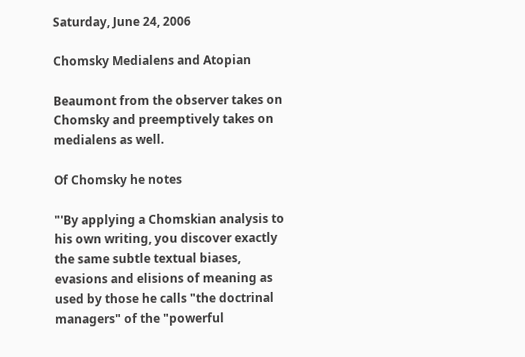Saturday, June 24, 2006

Chomsky Medialens and Atopian

Beaumont from the observer takes on Chomsky and preemptively takes on medialens as well.

Of Chomsky he notes

"'By applying a Chomskian analysis to his own writing, you discover exactly the same subtle textual biases, evasions and elisions of meaning as used by those he calls "the doctrinal managers" of the "powerful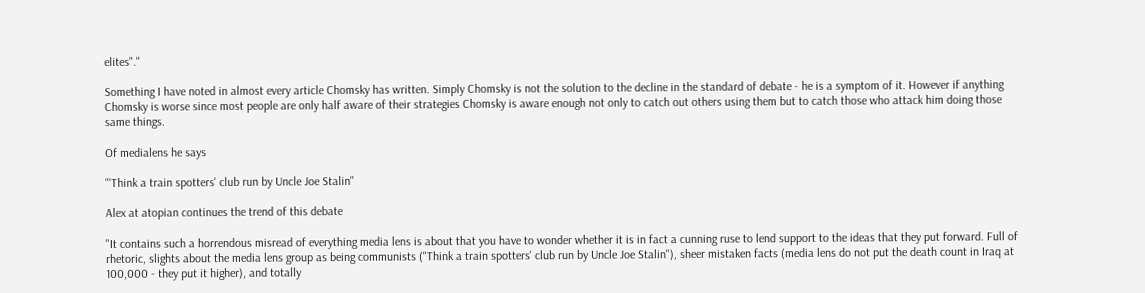elites"."

Something I have noted in almost every article Chomsky has written. Simply Chomsky is not the solution to the decline in the standard of debate - he is a symptom of it. However if anything Chomsky is worse since most people are only half aware of their strategies Chomsky is aware enough not only to catch out others using them but to catch those who attack him doing those same things.

Of medialens he says

"'Think a train spotters' club run by Uncle Joe Stalin"

Alex at atopian continues the trend of this debate

"It contains such a horrendous misread of everything media lens is about that you have to wonder whether it is in fact a cunning ruse to lend support to the ideas that they put forward. Full of rhetoric, slights about the media lens group as being communists ("Think a train spotters' club run by Uncle Joe Stalin"), sheer mistaken facts (media lens do not put the death count in Iraq at 100,000 - they put it higher), and totally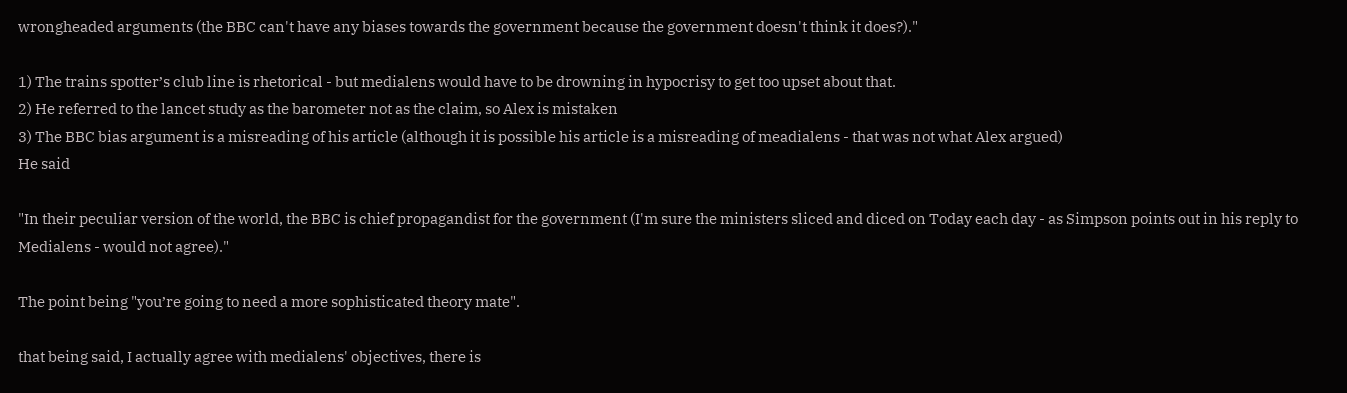wrongheaded arguments (the BBC can't have any biases towards the government because the government doesn't think it does?)."

1) The trains spotter’s club line is rhetorical - but medialens would have to be drowning in hypocrisy to get too upset about that.
2) He referred to the lancet study as the barometer not as the claim, so Alex is mistaken
3) The BBC bias argument is a misreading of his article (although it is possible his article is a misreading of meadialens - that was not what Alex argued)
He said

"In their peculiar version of the world, the BBC is chief propagandist for the government (I'm sure the ministers sliced and diced on Today each day - as Simpson points out in his reply to Medialens - would not agree)."

The point being "you’re going to need a more sophisticated theory mate".

that being said, I actually agree with medialens' objectives, there is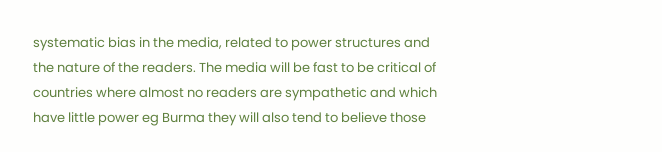systematic bias in the media, related to power structures and the nature of the readers. The media will be fast to be critical of countries where almost no readers are sympathetic and which have little power eg Burma they will also tend to believe those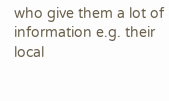who give them a lot of information e.g. their local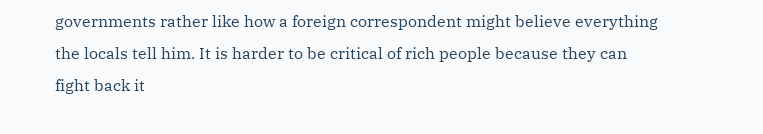governments rather like how a foreign correspondent might believe everything the locals tell him. It is harder to be critical of rich people because they can fight back it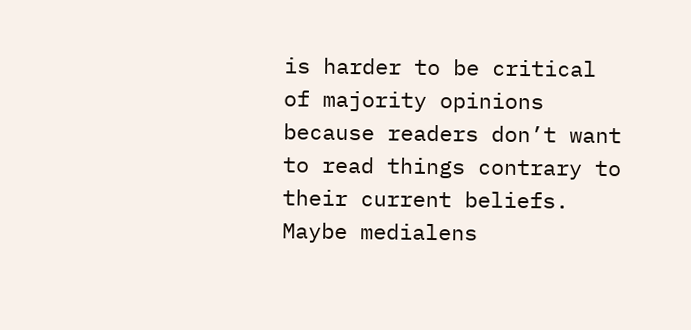is harder to be critical of majority opinions because readers don’t want to read things contrary to their current beliefs.
Maybe medialens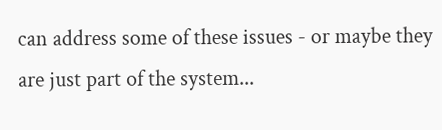can address some of these issues - or maybe they are just part of the system...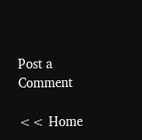Post a Comment

<< Home